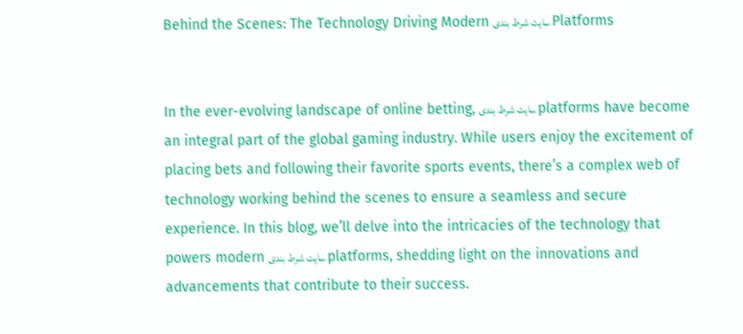Behind the Scenes: The Technology Driving Modern سایت شرط بندی Platforms


In the ever-evolving landscape of online betting, سایت شرط بندی platforms have become an integral part of the global gaming industry. While users enjoy the excitement of placing bets and following their favorite sports events, there’s a complex web of technology working behind the scenes to ensure a seamless and secure experience. In this blog, we’ll delve into the intricacies of the technology that powers modern سایت شرط بندی platforms, shedding light on the innovations and advancements that contribute to their success.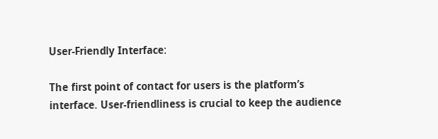User-Friendly Interface:

The first point of contact for users is the platform’s interface. User-friendliness is crucial to keep the audience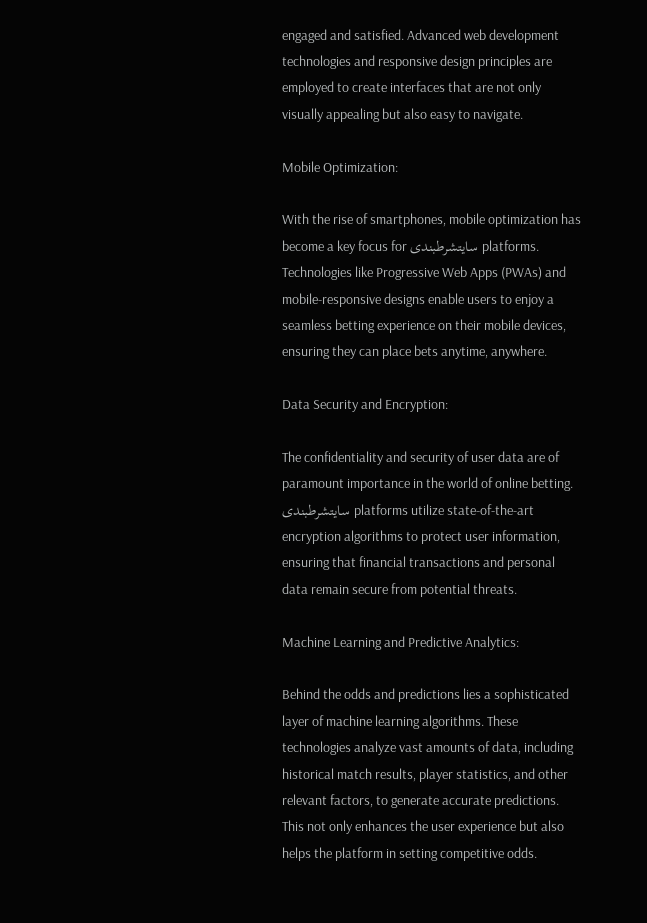engaged and satisfied. Advanced web development technologies and responsive design principles are employed to create interfaces that are not only visually appealing but also easy to navigate.

Mobile Optimization:

With the rise of smartphones, mobile optimization has become a key focus for سایتشرطبندی platforms. Technologies like Progressive Web Apps (PWAs) and mobile-responsive designs enable users to enjoy a seamless betting experience on their mobile devices, ensuring they can place bets anytime, anywhere.

Data Security and Encryption:

The confidentiality and security of user data are of paramount importance in the world of online betting. سایتشرطبندی platforms utilize state-of-the-art encryption algorithms to protect user information, ensuring that financial transactions and personal data remain secure from potential threats.

Machine Learning and Predictive Analytics:

Behind the odds and predictions lies a sophisticated layer of machine learning algorithms. These technologies analyze vast amounts of data, including historical match results, player statistics, and other relevant factors, to generate accurate predictions. This not only enhances the user experience but also helps the platform in setting competitive odds.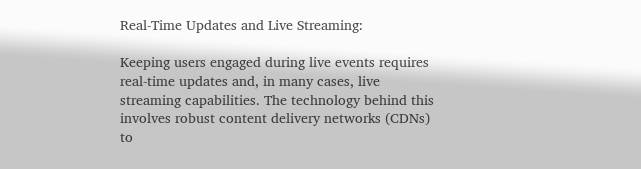Real-Time Updates and Live Streaming:

Keeping users engaged during live events requires real-time updates and, in many cases, live streaming capabilities. The technology behind this involves robust content delivery networks (CDNs) to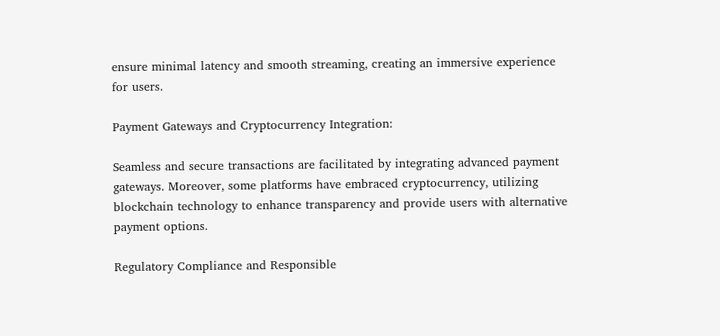ensure minimal latency and smooth streaming, creating an immersive experience for users.

Payment Gateways and Cryptocurrency Integration:

Seamless and secure transactions are facilitated by integrating advanced payment gateways. Moreover, some platforms have embraced cryptocurrency, utilizing blockchain technology to enhance transparency and provide users with alternative payment options.

Regulatory Compliance and Responsible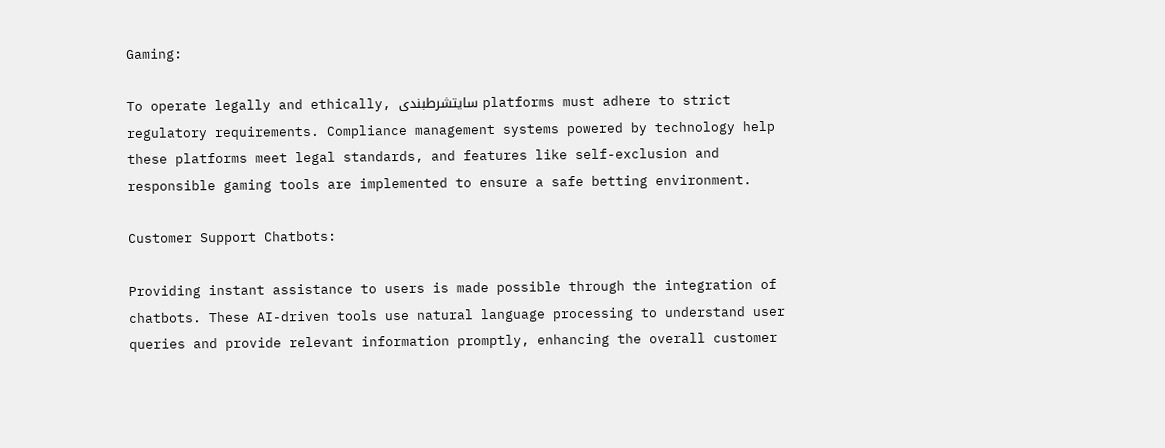Gaming:

To operate legally and ethically, سایتشرطبندی platforms must adhere to strict regulatory requirements. Compliance management systems powered by technology help these platforms meet legal standards, and features like self-exclusion and responsible gaming tools are implemented to ensure a safe betting environment.

Customer Support Chatbots:

Providing instant assistance to users is made possible through the integration of chatbots. These AI-driven tools use natural language processing to understand user queries and provide relevant information promptly, enhancing the overall customer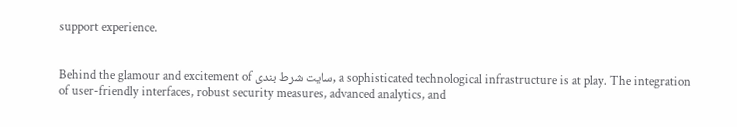support experience.


Behind the glamour and excitement of سایت شرط بندی, a sophisticated technological infrastructure is at play. The integration of user-friendly interfaces, robust security measures, advanced analytics, and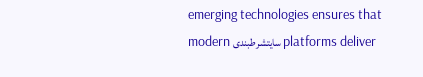emerging technologies ensures that modern سایتشرطبندی platforms deliver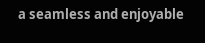a seamless and enjoyable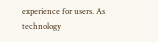experience for users. As technology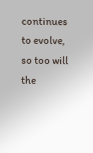continues to evolve, so too will the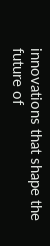innovations that shape the future of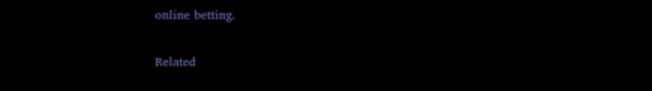online betting.

Related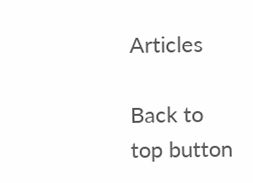Articles

Back to top button